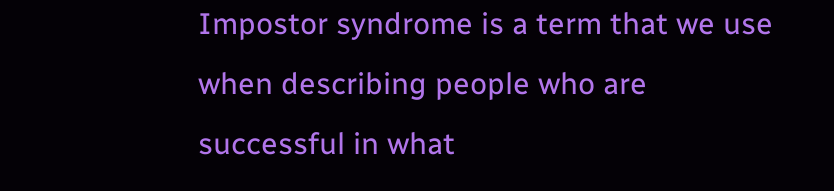Impostor syndrome is a term that we use when describing people who are successful in what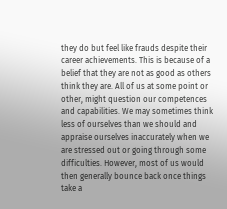they do but feel like frauds despite their career achievements. This is because of a belief that they are not as good as others think they are. All of us at some point or other, might question our competences and capabilities. We may sometimes think less of ourselves than we should and appraise ourselves inaccurately when we are stressed out or going through some difficulties. However, most of us would then generally bounce back once things take a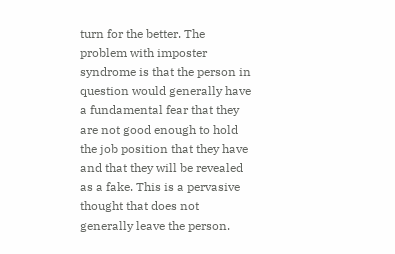turn for the better. The problem with imposter syndrome is that the person in question would generally have a fundamental fear that they are not good enough to hold the job position that they have and that they will be revealed as a fake. This is a pervasive thought that does not generally leave the person.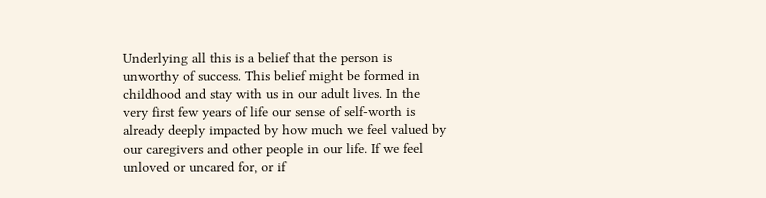Underlying all this is a belief that the person is unworthy of success. This belief might be formed in childhood and stay with us in our adult lives. In the very first few years of life our sense of self-worth is already deeply impacted by how much we feel valued by our caregivers and other people in our life. If we feel unloved or uncared for, or if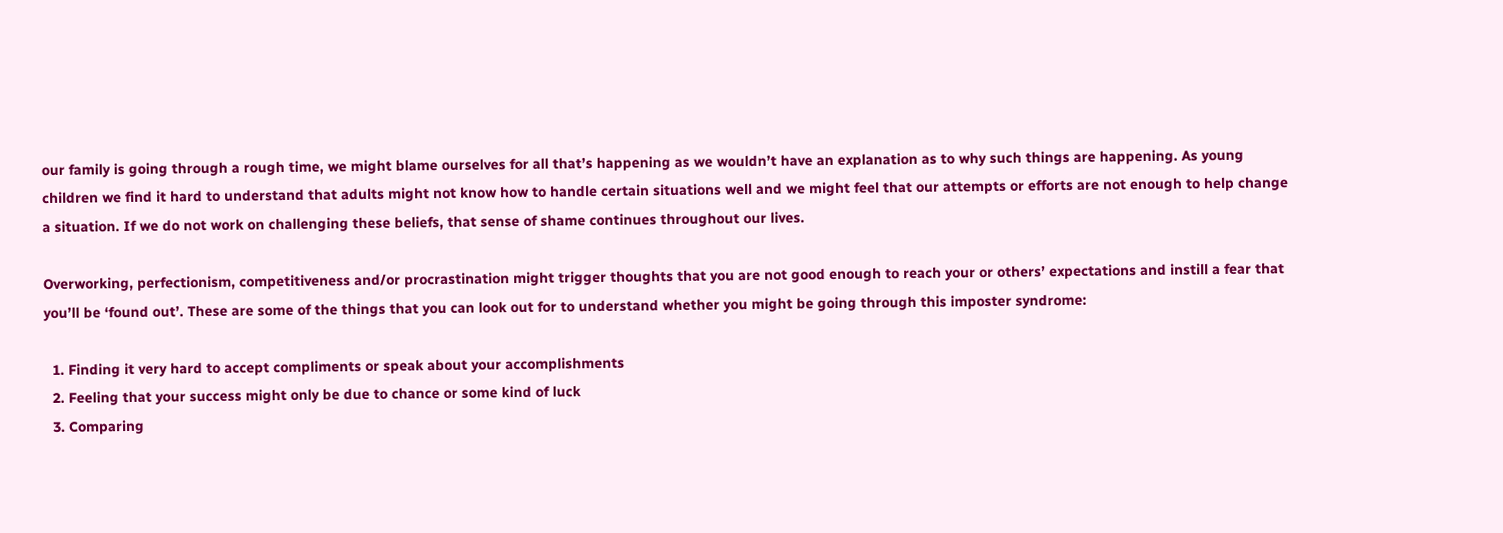our family is going through a rough time, we might blame ourselves for all that’s happening as we wouldn’t have an explanation as to why such things are happening. As young children we find it hard to understand that adults might not know how to handle certain situations well and we might feel that our attempts or efforts are not enough to help change a situation. If we do not work on challenging these beliefs, that sense of shame continues throughout our lives.

Overworking, perfectionism, competitiveness and/or procrastination might trigger thoughts that you are not good enough to reach your or others’ expectations and instill a fear that you’ll be ‘found out’. These are some of the things that you can look out for to understand whether you might be going through this imposter syndrome:

  1. Finding it very hard to accept compliments or speak about your accomplishments
  2. Feeling that your success might only be due to chance or some kind of luck
  3. Comparing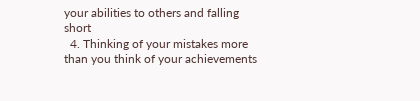your abilities to others and falling short
  4. Thinking of your mistakes more than you think of your achievements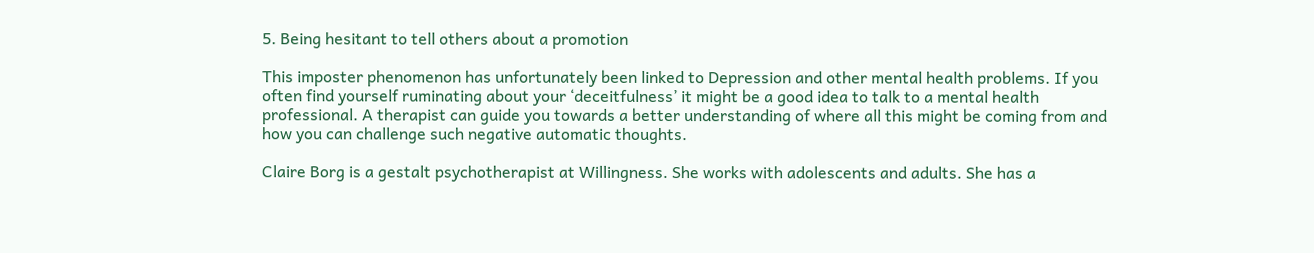5. Being hesitant to tell others about a promotion

This imposter phenomenon has unfortunately been linked to Depression and other mental health problems. If you often find yourself ruminating about your ‘deceitfulness’ it might be a good idea to talk to a mental health professional. A therapist can guide you towards a better understanding of where all this might be coming from and how you can challenge such negative automatic thoughts.

Claire Borg is a gestalt psychotherapist at Willingness. She works with adolescents and adults. She has a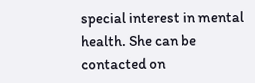special interest in mental health. She can be contacted on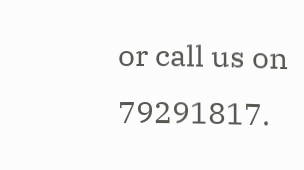or call us on 79291817.